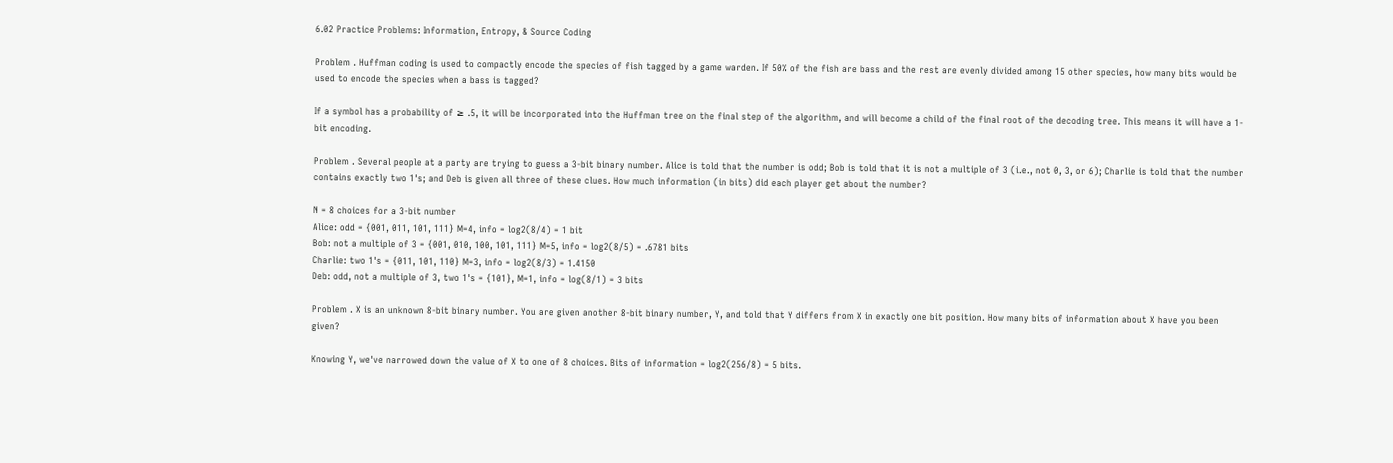6.02 Practice Problems: Information, Entropy, & Source Coding

Problem . Huffman coding is used to compactly encode the species of fish tagged by a game warden. If 50% of the fish are bass and the rest are evenly divided among 15 other species, how many bits would be used to encode the species when a bass is tagged?

If a symbol has a probability of ≥ .5, it will be incorporated into the Huffman tree on the final step of the algorithm, and will become a child of the final root of the decoding tree. This means it will have a 1-bit encoding.

Problem . Several people at a party are trying to guess a 3-bit binary number. Alice is told that the number is odd; Bob is told that it is not a multiple of 3 (i.e., not 0, 3, or 6); Charlie is told that the number contains exactly two 1's; and Deb is given all three of these clues. How much information (in bits) did each player get about the number?

N = 8 choices for a 3-bit number
Alice: odd = {001, 011, 101, 111} M=4, info = log2(8/4) = 1 bit
Bob: not a multiple of 3 = {001, 010, 100, 101, 111} M=5, info = log2(8/5) = .6781 bits
Charlie: two 1's = {011, 101, 110} M=3, info = log2(8/3) = 1.4150
Deb: odd, not a multiple of 3, two 1's = {101}, M=1, info = log(8/1) = 3 bits

Problem . X is an unknown 8-bit binary number. You are given another 8-bit binary number, Y, and told that Y differs from X in exactly one bit position. How many bits of information about X have you been given?

Knowing Y, we've narrowed down the value of X to one of 8 choices. Bits of information = log2(256/8) = 5 bits.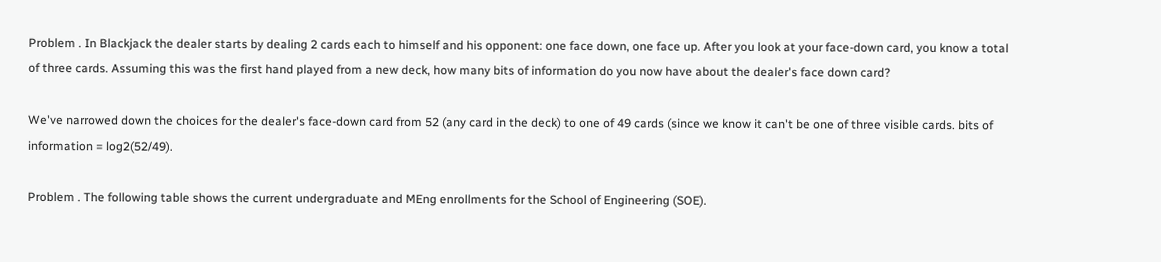Problem . In Blackjack the dealer starts by dealing 2 cards each to himself and his opponent: one face down, one face up. After you look at your face-down card, you know a total of three cards. Assuming this was the first hand played from a new deck, how many bits of information do you now have about the dealer's face down card?

We've narrowed down the choices for the dealer's face-down card from 52 (any card in the deck) to one of 49 cards (since we know it can't be one of three visible cards. bits of information = log2(52/49).

Problem . The following table shows the current undergraduate and MEng enrollments for the School of Engineering (SOE).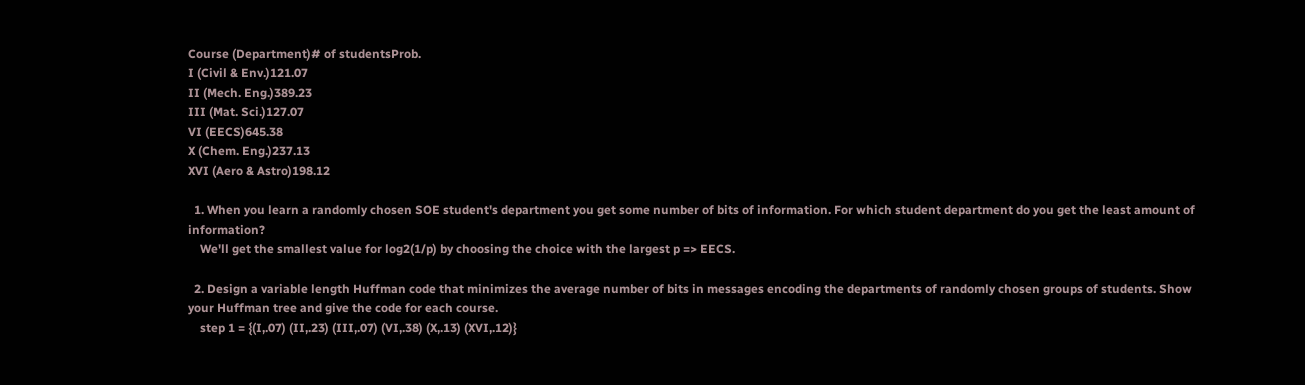Course (Department)# of studentsProb.
I (Civil & Env.)121.07
II (Mech. Eng.)389.23
III (Mat. Sci.)127.07
VI (EECS)645.38
X (Chem. Eng.)237.13
XVI (Aero & Astro)198.12

  1. When you learn a randomly chosen SOE student's department you get some number of bits of information. For which student department do you get the least amount of information?
    We'll get the smallest value for log2(1/p) by choosing the choice with the largest p => EECS.

  2. Design a variable length Huffman code that minimizes the average number of bits in messages encoding the departments of randomly chosen groups of students. Show your Huffman tree and give the code for each course.
    step 1 = {(I,.07) (II,.23) (III,.07) (VI,.38) (X,.13) (XVI,.12)}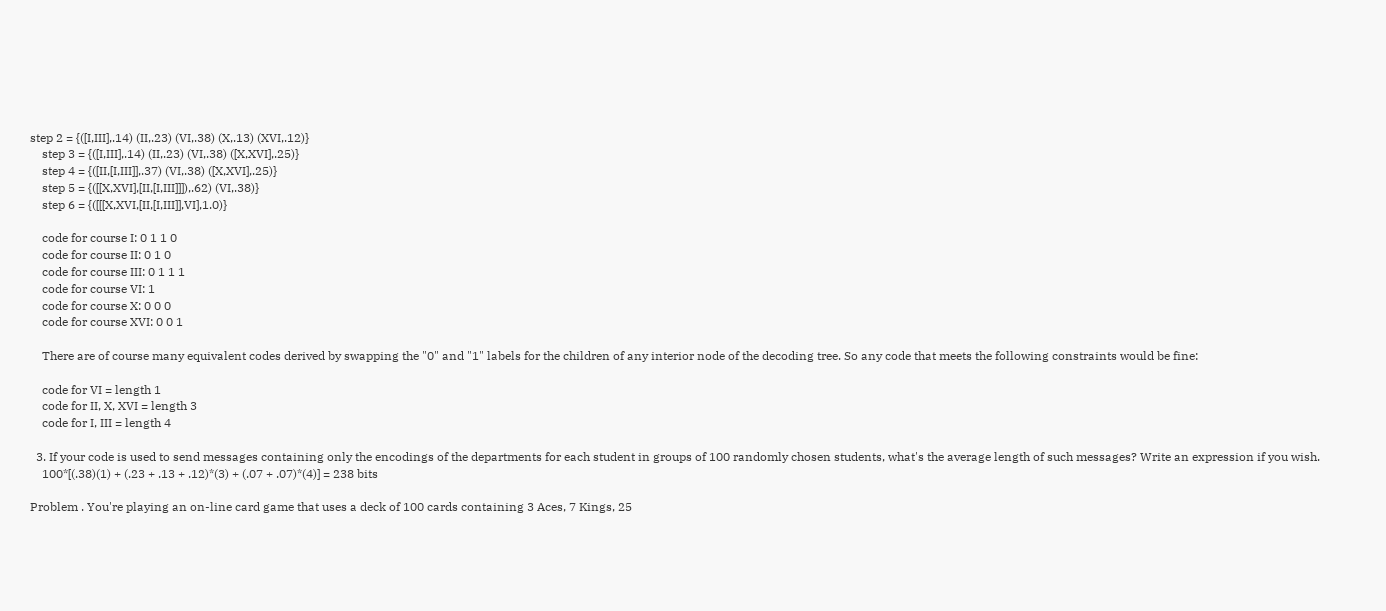step 2 = {([I,III],.14) (II,.23) (VI,.38) (X,.13) (XVI,.12)}
    step 3 = {([I,III],.14) (II,.23) (VI,.38) ([X,XVI],.25)}
    step 4 = {([II,[I,III]],.37) (VI,.38) ([X,XVI],.25)}
    step 5 = {([[X,XVI],[II,[I,III]]]),.62) (VI,.38)}
    step 6 = {([[[X,XVI,[II,[I,III]],VI],1.0)}

    code for course I: 0 1 1 0
    code for course II: 0 1 0
    code for course III: 0 1 1 1
    code for course VI: 1
    code for course X: 0 0 0
    code for course XVI: 0 0 1

    There are of course many equivalent codes derived by swapping the "0" and "1" labels for the children of any interior node of the decoding tree. So any code that meets the following constraints would be fine:

    code for VI = length 1
    code for II, X, XVI = length 3
    code for I, III = length 4

  3. If your code is used to send messages containing only the encodings of the departments for each student in groups of 100 randomly chosen students, what's the average length of such messages? Write an expression if you wish.
    100*[(.38)(1) + (.23 + .13 + .12)*(3) + (.07 + .07)*(4)] = 238 bits

Problem . You're playing an on-line card game that uses a deck of 100 cards containing 3 Aces, 7 Kings, 25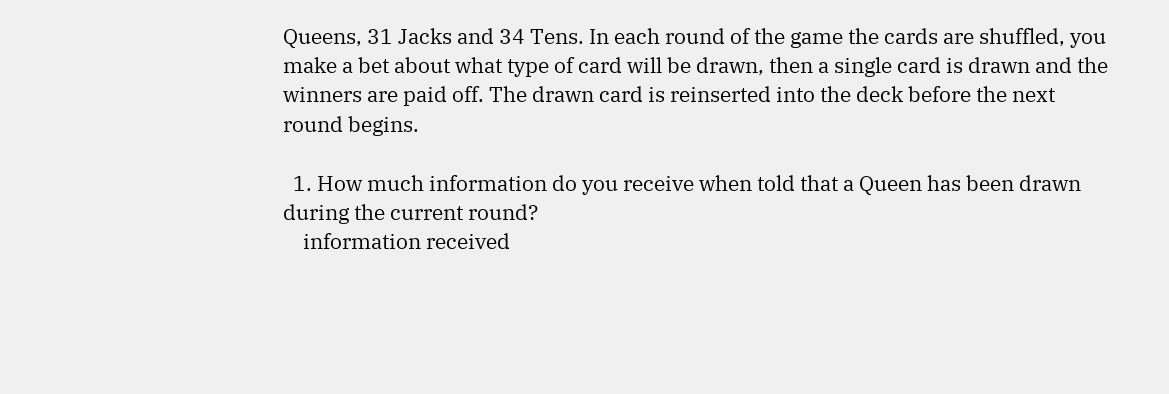Queens, 31 Jacks and 34 Tens. In each round of the game the cards are shuffled, you make a bet about what type of card will be drawn, then a single card is drawn and the winners are paid off. The drawn card is reinserted into the deck before the next round begins.

  1. How much information do you receive when told that a Queen has been drawn during the current round?
    information received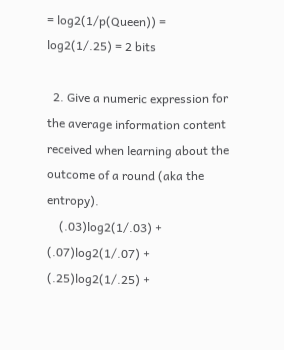= log2(1/p(Queen)) = log2(1/.25) = 2 bits

  2. Give a numeric expression for the average information content received when learning about the outcome of a round (aka the entropy).
    (.03)log2(1/.03) + (.07)log2(1/.07) + (.25)log2(1/.25) +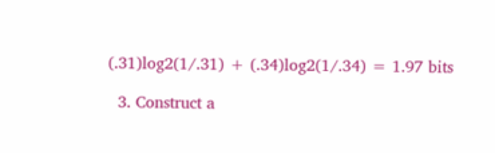(.31)log2(1/.31) + (.34)log2(1/.34) = 1.97 bits

  3. Construct a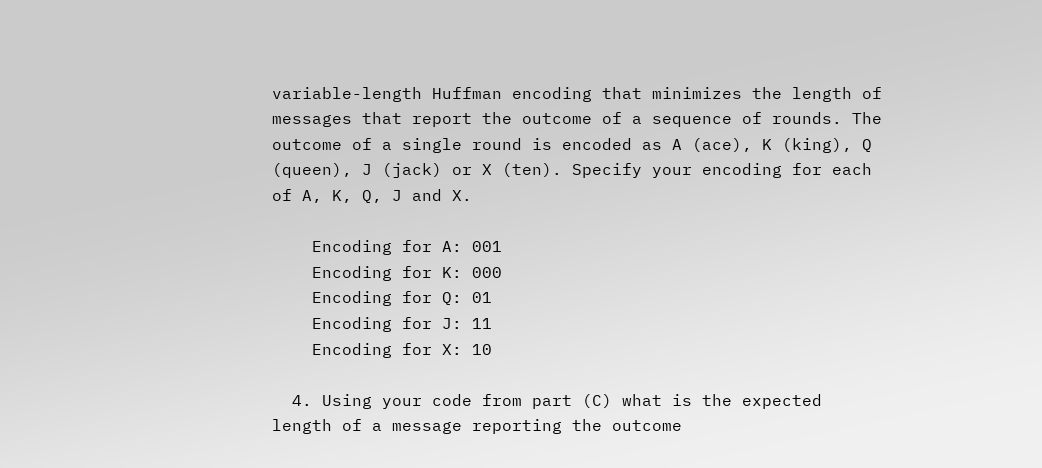variable-length Huffman encoding that minimizes the length of messages that report the outcome of a sequence of rounds. The outcome of a single round is encoded as A (ace), K (king), Q (queen), J (jack) or X (ten). Specify your encoding for each of A, K, Q, J and X.

    Encoding for A: 001
    Encoding for K: 000
    Encoding for Q: 01
    Encoding for J: 11
    Encoding for X: 10

  4. Using your code from part (C) what is the expected length of a message reporting the outcome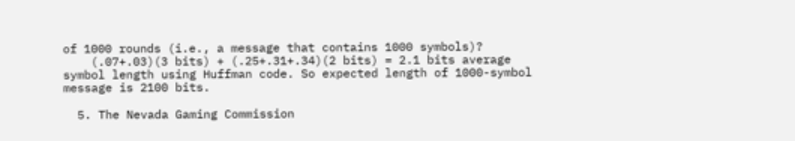of 1000 rounds (i.e., a message that contains 1000 symbols)?
    (.07+.03)(3 bits) + (.25+.31+.34)(2 bits) = 2.1 bits average symbol length using Huffman code. So expected length of 1000-symbol message is 2100 bits.

  5. The Nevada Gaming Commission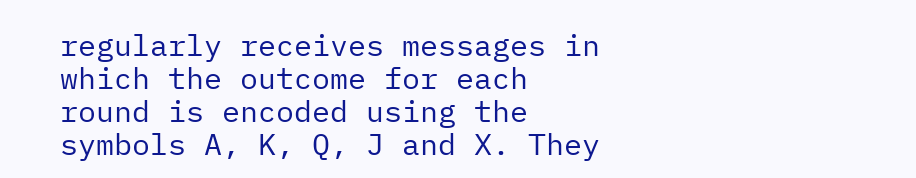regularly receives messages in which the outcome for each round is encoded using the symbols A, K, Q, J and X. They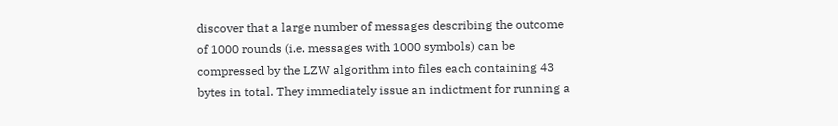discover that a large number of messages describing the outcome of 1000 rounds (i.e. messages with 1000 symbols) can be compressed by the LZW algorithm into files each containing 43 bytes in total. They immediately issue an indictment for running a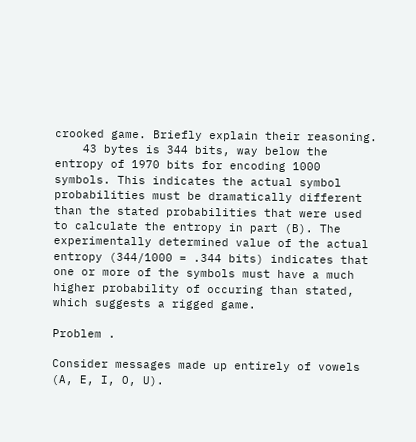crooked game. Briefly explain their reasoning.
    43 bytes is 344 bits, way below the entropy of 1970 bits for encoding 1000 symbols. This indicates the actual symbol probabilities must be dramatically different than the stated probabilities that were used to calculate the entropy in part (B). The experimentally determined value of the actual entropy (344/1000 = .344 bits) indicates that one or more of the symbols must have a much higher probability of occuring than stated, which suggests a rigged game.

Problem .

Consider messages made up entirely of vowels (A, E, I, O, U).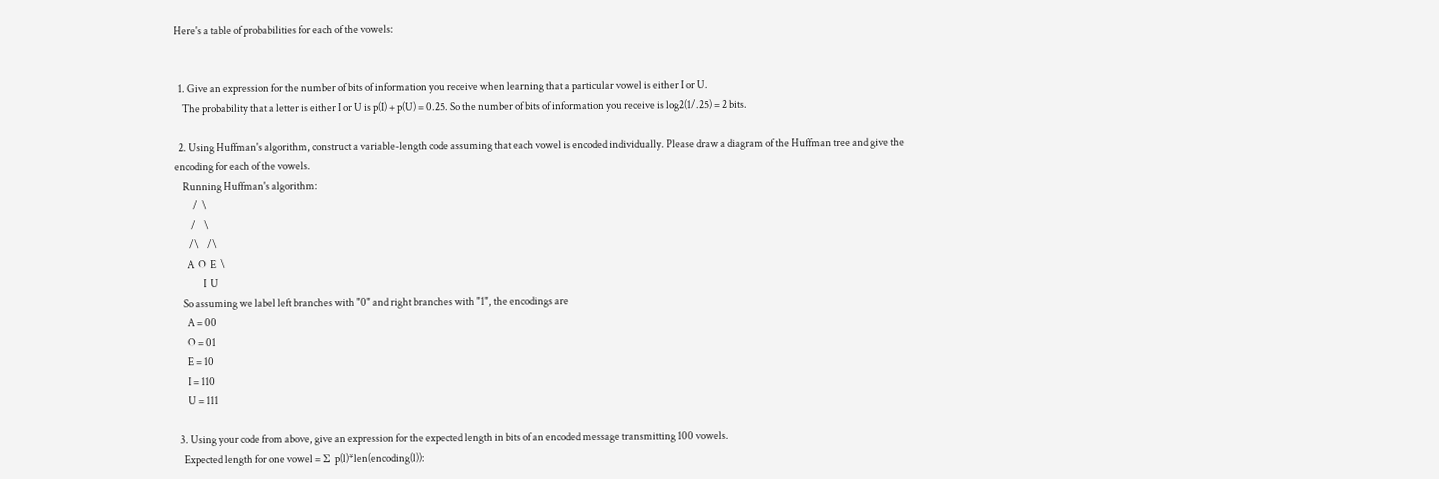Here's a table of probabilities for each of the vowels:


  1. Give an expression for the number of bits of information you receive when learning that a particular vowel is either I or U.
    The probability that a letter is either I or U is p(I) + p(U) = 0.25. So the number of bits of information you receive is log2(1/.25) = 2 bits.

  2. Using Huffman's algorithm, construct a variable-length code assuming that each vowel is encoded individually. Please draw a diagram of the Huffman tree and give the encoding for each of the vowels.
    Running Huffman's algorithm:
         /  \
        /    \
       /\    /\
      A  O  E  \
              I  U
    So assuming we label left branches with "0" and right branches with "1", the encodings are
      A = 00
      O = 01
      E = 10
      I = 110
      U = 111

  3. Using your code from above, give an expression for the expected length in bits of an encoded message transmitting 100 vowels.
    Expected length for one vowel = Σ p(l)*len(encoding(l)):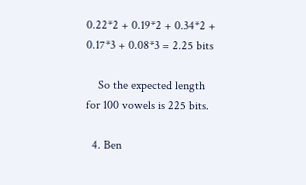0.22*2 + 0.19*2 + 0.34*2 + 0.17*3 + 0.08*3 = 2.25 bits

    So the expected length for 100 vowels is 225 bits.

  4. Ben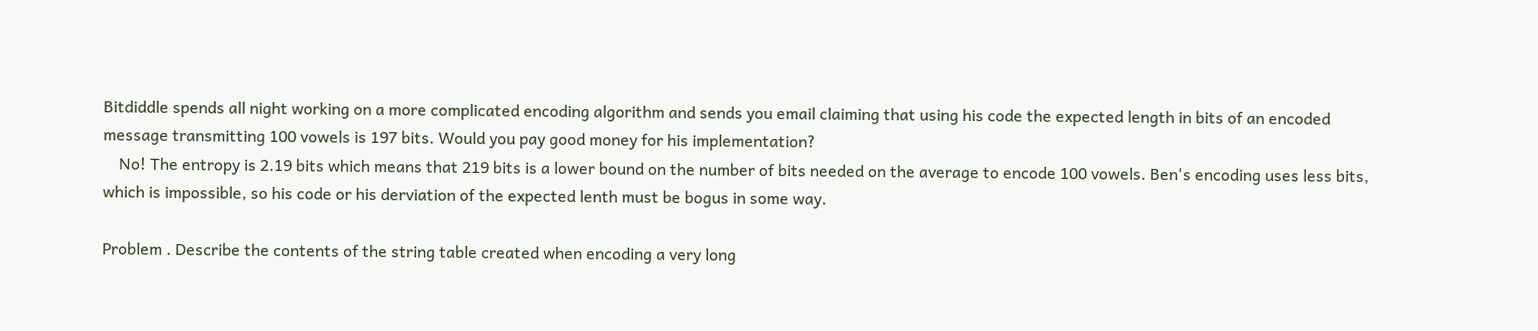Bitdiddle spends all night working on a more complicated encoding algorithm and sends you email claiming that using his code the expected length in bits of an encoded message transmitting 100 vowels is 197 bits. Would you pay good money for his implementation?
    No! The entropy is 2.19 bits which means that 219 bits is a lower bound on the number of bits needed on the average to encode 100 vowels. Ben's encoding uses less bits, which is impossible, so his code or his derviation of the expected lenth must be bogus in some way.

Problem . Describe the contents of the string table created when encoding a very long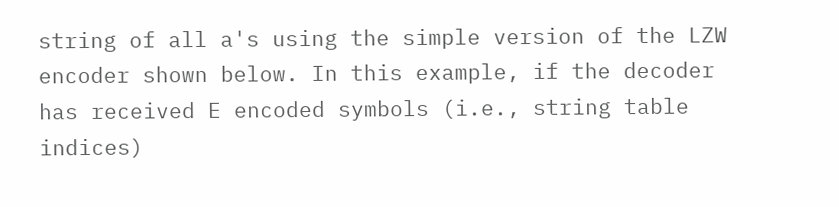string of all a's using the simple version of the LZW encoder shown below. In this example, if the decoder has received E encoded symbols (i.e., string table indices)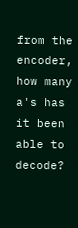from the encoder, how many a's has it been able to decode?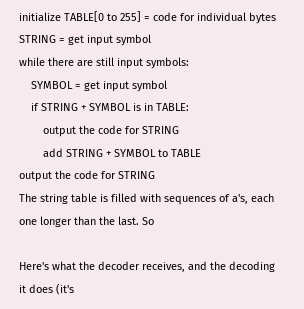initialize TABLE[0 to 255] = code for individual bytes
STRING = get input symbol
while there are still input symbols:
    SYMBOL = get input symbol
    if STRING + SYMBOL is in TABLE:
        output the code for STRING
        add STRING + SYMBOL to TABLE
output the code for STRING
The string table is filled with sequences of a's, each one longer than the last. So

Here's what the decoder receives, and the decoding it does (it's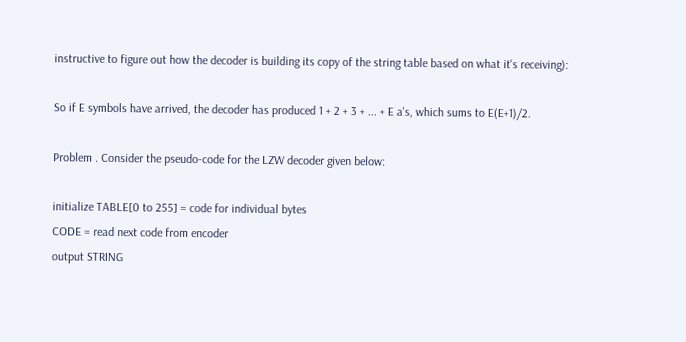instructive to figure out how the decoder is building its copy of the string table based on what it's receiving):

So if E symbols have arrived, the decoder has produced 1 + 2 + 3 + ... + E a's, which sums to E(E+1)/2.

Problem . Consider the pseudo-code for the LZW decoder given below:

initialize TABLE[0 to 255] = code for individual bytes
CODE = read next code from encoder
output STRING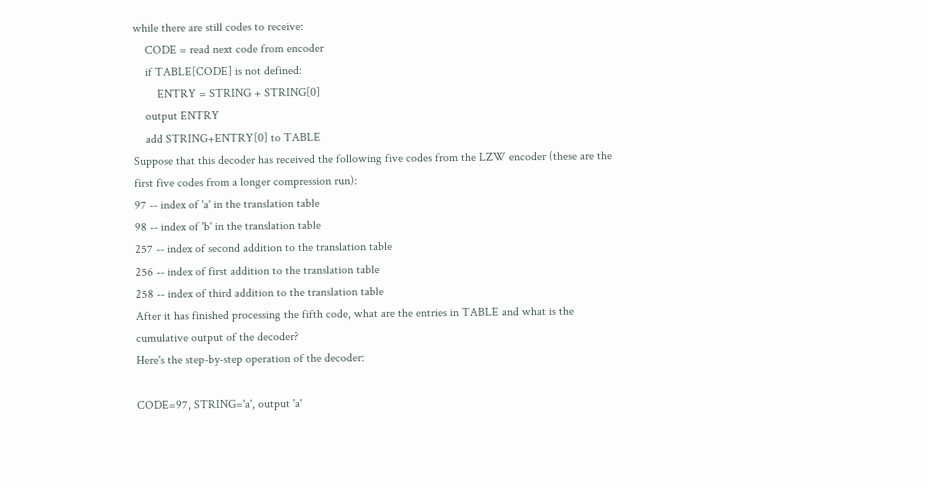while there are still codes to receive:
    CODE = read next code from encoder
    if TABLE[CODE] is not defined:
        ENTRY = STRING + STRING[0]
    output ENTRY
    add STRING+ENTRY[0] to TABLE
Suppose that this decoder has received the following five codes from the LZW encoder (these are the first five codes from a longer compression run):
97 -- index of 'a' in the translation table
98 -- index of 'b' in the translation table
257 -- index of second addition to the translation table
256 -- index of first addition to the translation table
258 -- index of third addition to the translation table
After it has finished processing the fifth code, what are the entries in TABLE and what is the cumulative output of the decoder?
Here's the step-by-step operation of the decoder:

CODE=97, STRING='a', output 'a'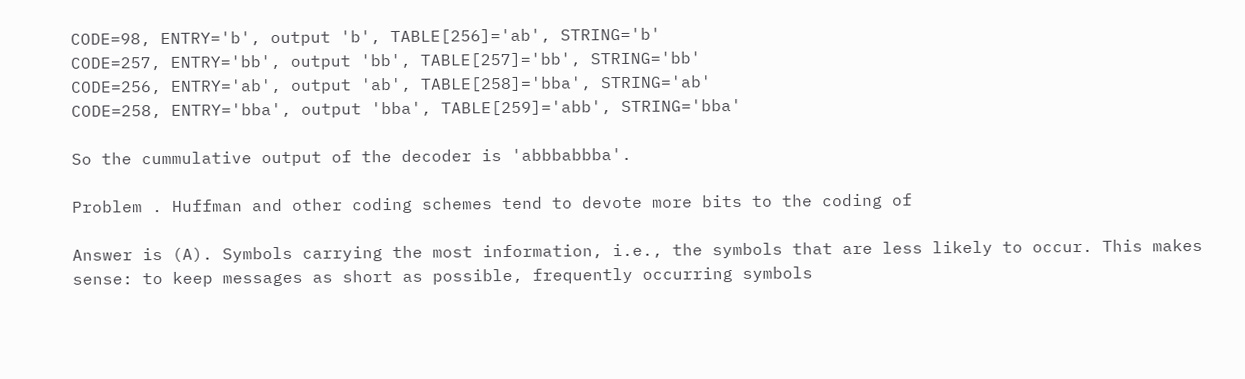CODE=98, ENTRY='b', output 'b', TABLE[256]='ab', STRING='b'
CODE=257, ENTRY='bb', output 'bb', TABLE[257]='bb', STRING='bb'
CODE=256, ENTRY='ab', output 'ab', TABLE[258]='bba', STRING='ab'
CODE=258, ENTRY='bba', output 'bba', TABLE[259]='abb', STRING='bba'

So the cummulative output of the decoder is 'abbbabbba'.

Problem . Huffman and other coding schemes tend to devote more bits to the coding of

Answer is (A). Symbols carrying the most information, i.e., the symbols that are less likely to occur. This makes sense: to keep messages as short as possible, frequently occurring symbols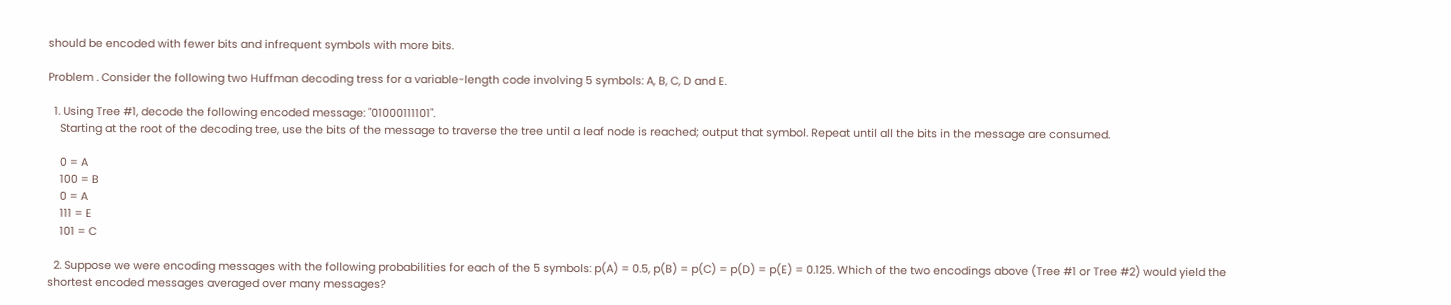should be encoded with fewer bits and infrequent symbols with more bits.

Problem . Consider the following two Huffman decoding tress for a variable-length code involving 5 symbols: A, B, C, D and E.

  1. Using Tree #1, decode the following encoded message: "01000111101".
    Starting at the root of the decoding tree, use the bits of the message to traverse the tree until a leaf node is reached; output that symbol. Repeat until all the bits in the message are consumed.

    0 = A
    100 = B
    0 = A
    111 = E
    101 = C

  2. Suppose we were encoding messages with the following probabilities for each of the 5 symbols: p(A) = 0.5, p(B) = p(C) = p(D) = p(E) = 0.125. Which of the two encodings above (Tree #1 or Tree #2) would yield the shortest encoded messages averaged over many messages?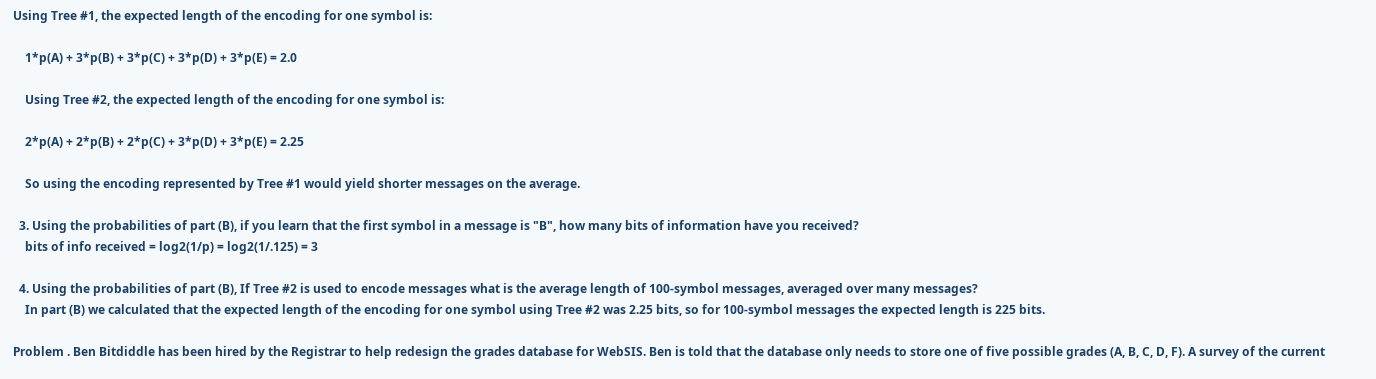Using Tree #1, the expected length of the encoding for one symbol is:

    1*p(A) + 3*p(B) + 3*p(C) + 3*p(D) + 3*p(E) = 2.0

    Using Tree #2, the expected length of the encoding for one symbol is:

    2*p(A) + 2*p(B) + 2*p(C) + 3*p(D) + 3*p(E) = 2.25

    So using the encoding represented by Tree #1 would yield shorter messages on the average.

  3. Using the probabilities of part (B), if you learn that the first symbol in a message is "B", how many bits of information have you received?
    bits of info received = log2(1/p) = log2(1/.125) = 3

  4. Using the probabilities of part (B), If Tree #2 is used to encode messages what is the average length of 100-symbol messages, averaged over many messages?
    In part (B) we calculated that the expected length of the encoding for one symbol using Tree #2 was 2.25 bits, so for 100-symbol messages the expected length is 225 bits.

Problem . Ben Bitdiddle has been hired by the Registrar to help redesign the grades database for WebSIS. Ben is told that the database only needs to store one of five possible grades (A, B, C, D, F). A survey of the current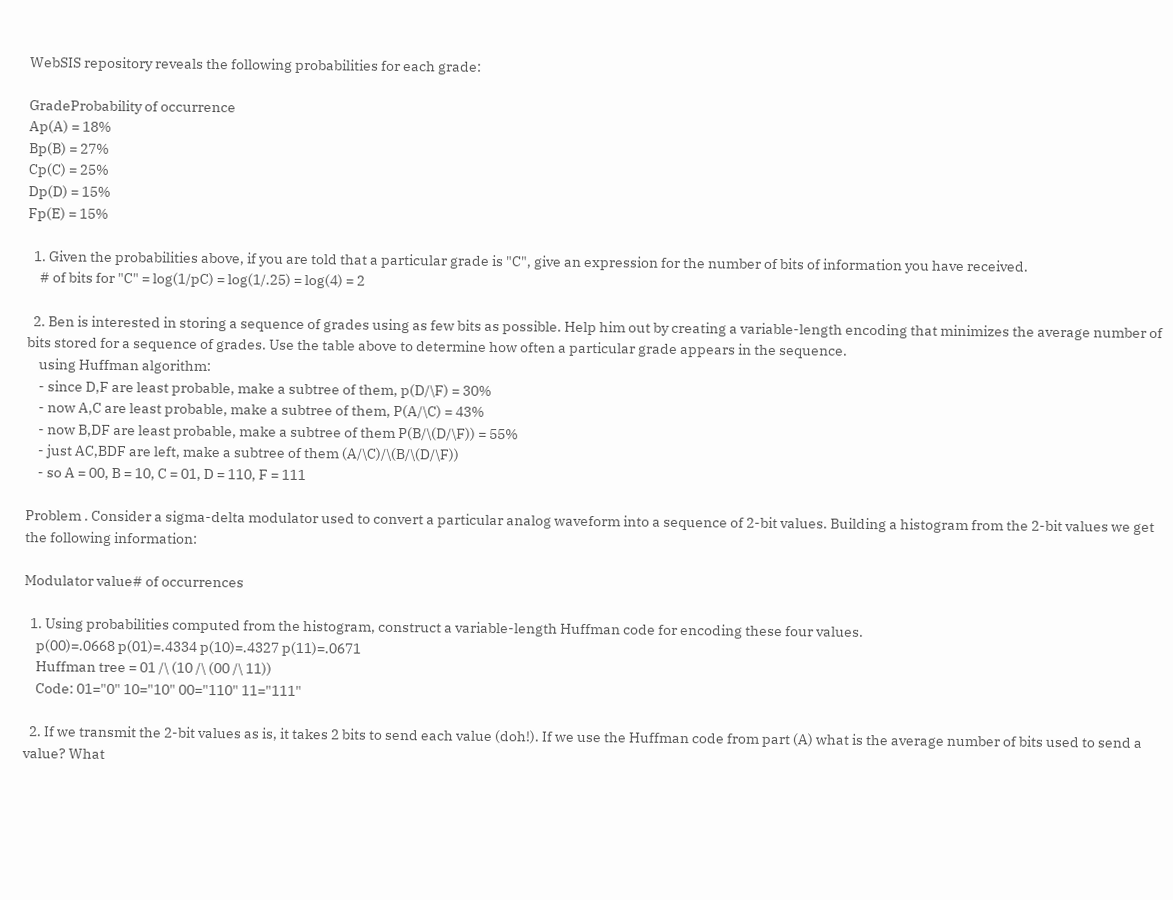WebSIS repository reveals the following probabilities for each grade:

GradeProbability of occurrence
Ap(A) = 18%
Bp(B) = 27%
Cp(C) = 25%
Dp(D) = 15%
Fp(E) = 15%

  1. Given the probabilities above, if you are told that a particular grade is "C", give an expression for the number of bits of information you have received.
    # of bits for "C" = log(1/pC) = log(1/.25) = log(4) = 2

  2. Ben is interested in storing a sequence of grades using as few bits as possible. Help him out by creating a variable-length encoding that minimizes the average number of bits stored for a sequence of grades. Use the table above to determine how often a particular grade appears in the sequence.
    using Huffman algorithm:
    - since D,F are least probable, make a subtree of them, p(D/\F) = 30%
    - now A,C are least probable, make a subtree of them, P(A/\C) = 43%
    - now B,DF are least probable, make a subtree of them P(B/\(D/\F)) = 55%
    - just AC,BDF are left, make a subtree of them (A/\C)/\(B/\(D/\F))
    - so A = 00, B = 10, C = 01, D = 110, F = 111

Problem . Consider a sigma-delta modulator used to convert a particular analog waveform into a sequence of 2-bit values. Building a histogram from the 2-bit values we get the following information:

Modulator value# of occurrences

  1. Using probabilities computed from the histogram, construct a variable-length Huffman code for encoding these four values.
    p(00)=.0668 p(01)=.4334 p(10)=.4327 p(11)=.0671
    Huffman tree = 01 /\ (10 /\ (00 /\ 11))
    Code: 01="0" 10="10" 00="110" 11="111"

  2. If we transmit the 2-bit values as is, it takes 2 bits to send each value (doh!). If we use the Huffman code from part (A) what is the average number of bits used to send a value? What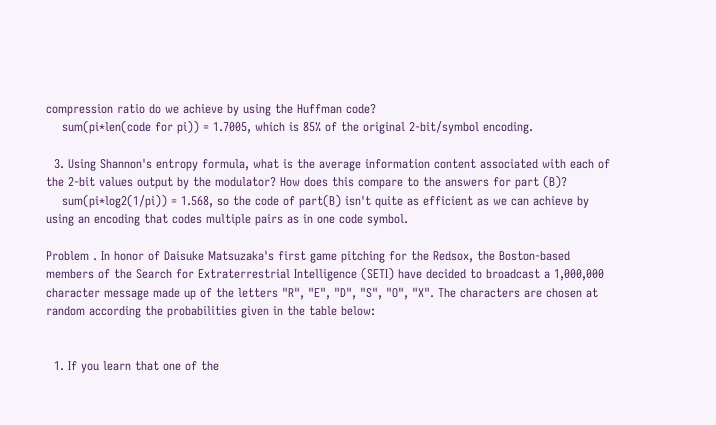compression ratio do we achieve by using the Huffman code?
    sum(pi*len(code for pi)) = 1.7005, which is 85% of the original 2-bit/symbol encoding.

  3. Using Shannon's entropy formula, what is the average information content associated with each of the 2-bit values output by the modulator? How does this compare to the answers for part (B)?
    sum(pi*log2(1/pi)) = 1.568, so the code of part(B) isn't quite as efficient as we can achieve by using an encoding that codes multiple pairs as in one code symbol.

Problem . In honor of Daisuke Matsuzaka's first game pitching for the Redsox, the Boston-based members of the Search for Extraterrestrial Intelligence (SETI) have decided to broadcast a 1,000,000 character message made up of the letters "R", "E", "D", "S", "O", "X". The characters are chosen at random according the probabilities given in the table below:


  1. If you learn that one of the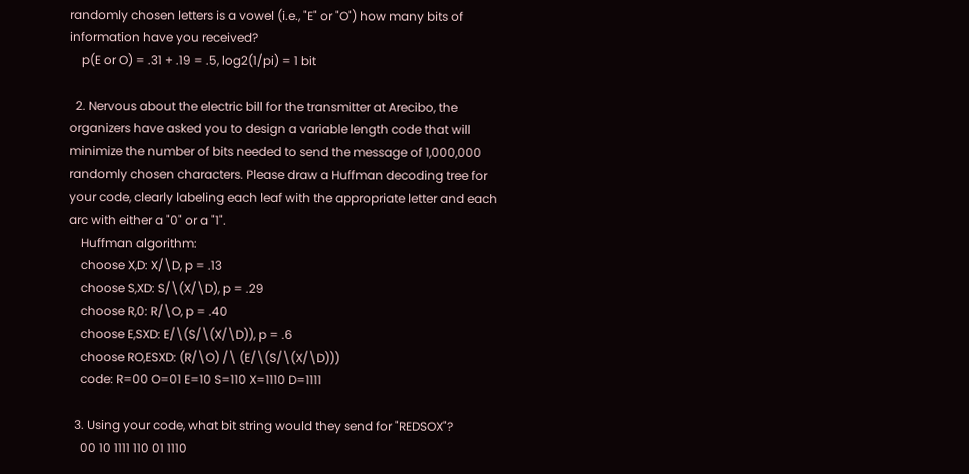randomly chosen letters is a vowel (i.e., "E" or "O") how many bits of information have you received?
    p(E or O) = .31 + .19 = .5, log2(1/pi) = 1 bit

  2. Nervous about the electric bill for the transmitter at Arecibo, the organizers have asked you to design a variable length code that will minimize the number of bits needed to send the message of 1,000,000 randomly chosen characters. Please draw a Huffman decoding tree for your code, clearly labeling each leaf with the appropriate letter and each arc with either a "0" or a "1".
    Huffman algorithm:
    choose X,D: X/\D, p = .13
    choose S,XD: S/\(X/\D), p = .29
    choose R,0: R/\O, p = .40
    choose E,SXD: E/\(S/\(X/\D)), p = .6
    choose RO,ESXD: (R/\O) /\ (E/\(S/\(X/\D)))
    code: R=00 O=01 E=10 S=110 X=1110 D=1111

  3. Using your code, what bit string would they send for "REDSOX"?
    00 10 1111 110 01 1110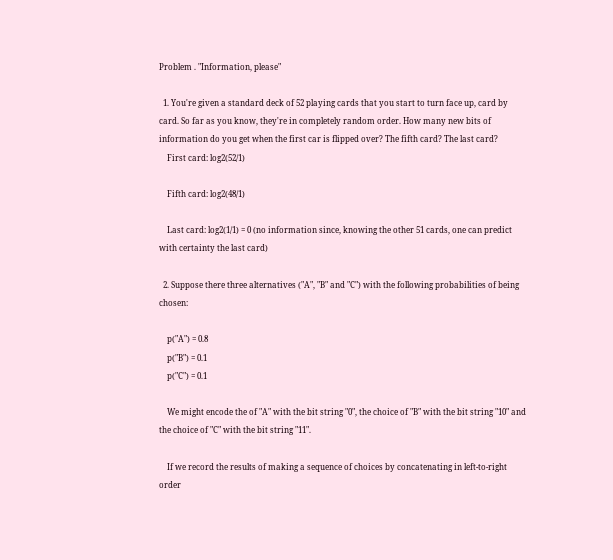Problem . "Information, please"

  1. You're given a standard deck of 52 playing cards that you start to turn face up, card by card. So far as you know, they're in completely random order. How many new bits of information do you get when the first car is flipped over? The fifth card? The last card?
    First card: log2(52/1)

    Fifth card: log2(48/1)

    Last card: log2(1/1) = 0 (no information since, knowing the other 51 cards, one can predict with certainty the last card)

  2. Suppose there three alternatives ("A", "B" and "C") with the following probabilities of being chosen:

    p("A") = 0.8
    p("B") = 0.1
    p("C") = 0.1

    We might encode the of "A" with the bit string "0", the choice of "B" with the bit string "10" and the choice of "C" with the bit string "11".

    If we record the results of making a sequence of choices by concatenating in left-to-right order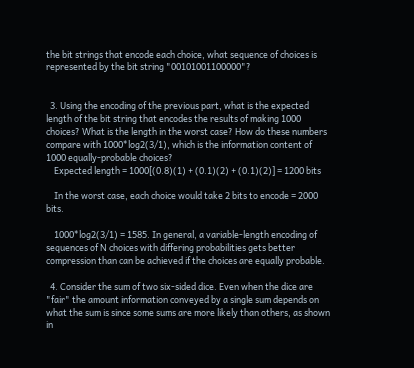the bit strings that encode each choice, what sequence of choices is represented by the bit string "00101001100000"?


  3. Using the encoding of the previous part, what is the expected length of the bit string that encodes the results of making 1000 choices? What is the length in the worst case? How do these numbers compare with 1000*log2(3/1), which is the information content of 1000 equally-probable choices?
    Expected length = 1000[(0.8)(1) + (0.1)(2) + (0.1)(2)] = 1200 bits

    In the worst case, each choice would take 2 bits to encode = 2000 bits.

    1000*log2(3/1) = 1585. In general, a variable-length encoding of sequences of N choices with differing probabilities gets better compression than can be achieved if the choices are equally probable.

  4. Consider the sum of two six-sided dice. Even when the dice are "fair" the amount information conveyed by a single sum depends on what the sum is since some sums are more likely than others, as shown in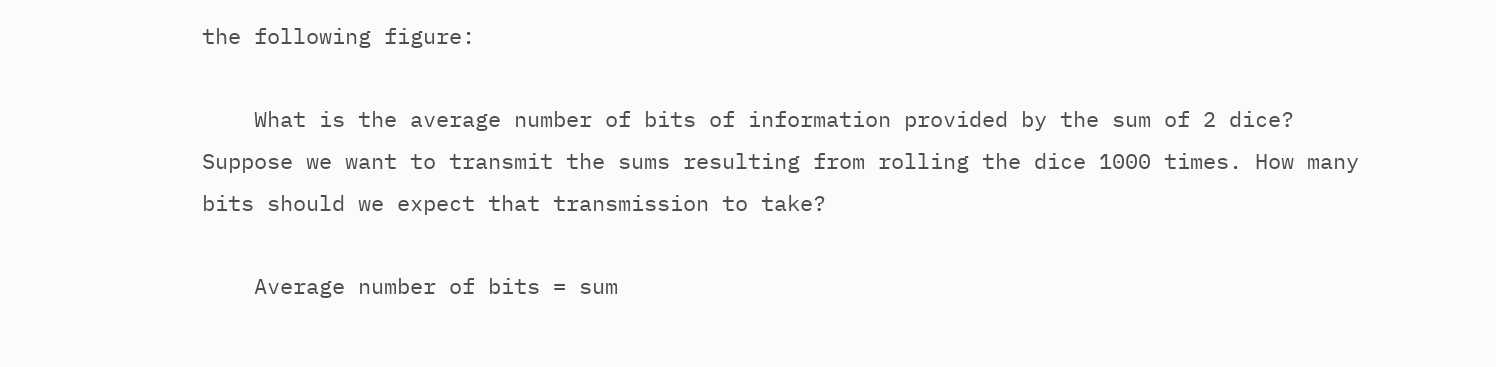the following figure:

    What is the average number of bits of information provided by the sum of 2 dice? Suppose we want to transmit the sums resulting from rolling the dice 1000 times. How many bits should we expect that transmission to take?

    Average number of bits = sum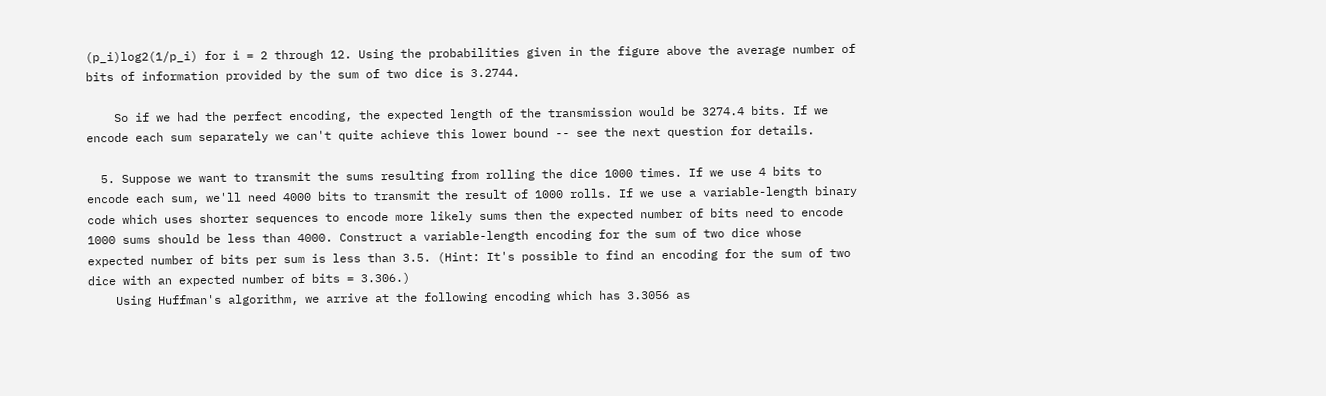(p_i)log2(1/p_i) for i = 2 through 12. Using the probabilities given in the figure above the average number of bits of information provided by the sum of two dice is 3.2744.

    So if we had the perfect encoding, the expected length of the transmission would be 3274.4 bits. If we encode each sum separately we can't quite achieve this lower bound -- see the next question for details.

  5. Suppose we want to transmit the sums resulting from rolling the dice 1000 times. If we use 4 bits to encode each sum, we'll need 4000 bits to transmit the result of 1000 rolls. If we use a variable-length binary code which uses shorter sequences to encode more likely sums then the expected number of bits need to encode 1000 sums should be less than 4000. Construct a variable-length encoding for the sum of two dice whose expected number of bits per sum is less than 3.5. (Hint: It's possible to find an encoding for the sum of two dice with an expected number of bits = 3.306.)
    Using Huffman's algorithm, we arrive at the following encoding which has 3.3056 as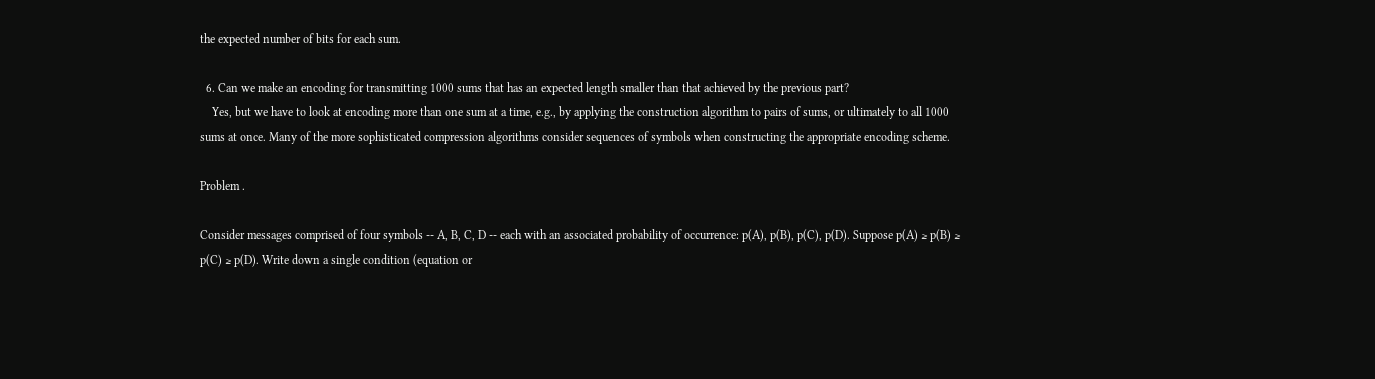the expected number of bits for each sum.

  6. Can we make an encoding for transmitting 1000 sums that has an expected length smaller than that achieved by the previous part?
    Yes, but we have to look at encoding more than one sum at a time, e.g., by applying the construction algorithm to pairs of sums, or ultimately to all 1000 sums at once. Many of the more sophisticated compression algorithms consider sequences of symbols when constructing the appropriate encoding scheme.

Problem .

Consider messages comprised of four symbols -- A, B, C, D -- each with an associated probability of occurrence: p(A), p(B), p(C), p(D). Suppose p(A) ≥ p(B) ≥ p(C) ≥ p(D). Write down a single condition (equation or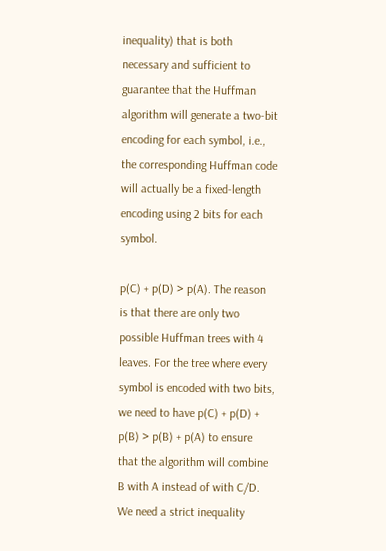inequality) that is both necessary and sufficient to guarantee that the Huffman algorithm will generate a two-bit encoding for each symbol, i.e., the corresponding Huffman code will actually be a fixed-length encoding using 2 bits for each symbol.

p(C) + p(D) > p(A). The reason is that there are only two possible Huffman trees with 4 leaves. For the tree where every symbol is encoded with two bits, we need to have p(C) + p(D) + p(B) > p(B) + p(A) to ensure that the algorithm will combine B with A instead of with C/D. We need a strict inequality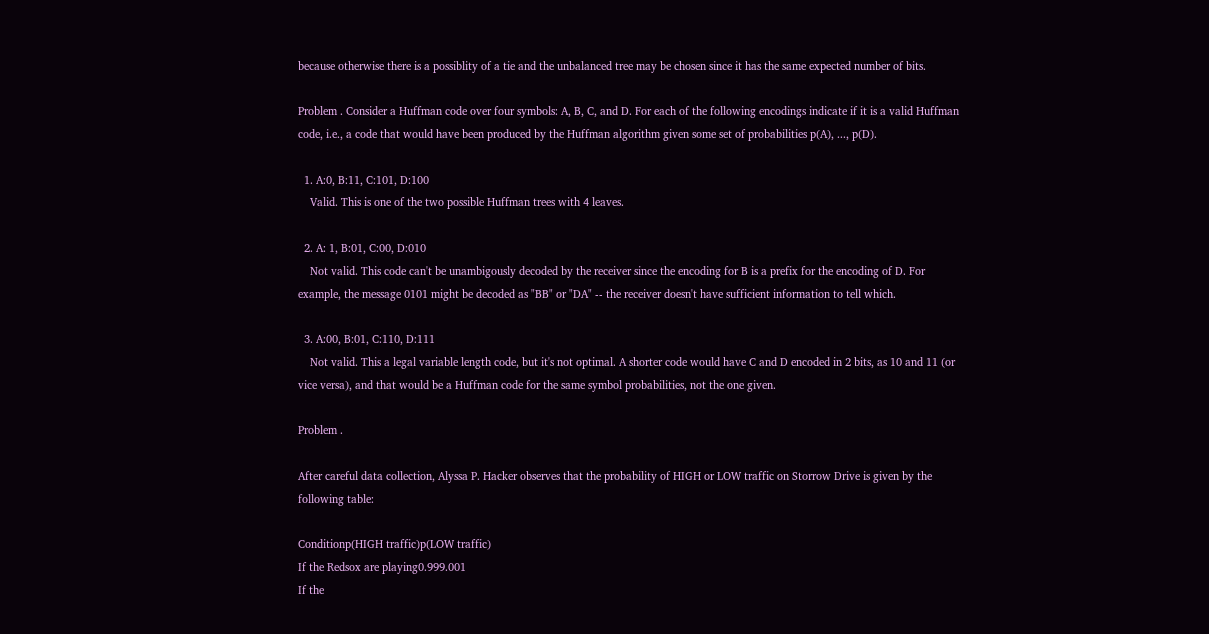because otherwise there is a possiblity of a tie and the unbalanced tree may be chosen since it has the same expected number of bits.

Problem . Consider a Huffman code over four symbols: A, B, C, and D. For each of the following encodings indicate if it is a valid Huffman code, i.e., a code that would have been produced by the Huffman algorithm given some set of probabilities p(A), ..., p(D).

  1. A:0, B:11, C:101, D:100
    Valid. This is one of the two possible Huffman trees with 4 leaves.

  2. A: 1, B:01, C:00, D:010
    Not valid. This code can't be unambigously decoded by the receiver since the encoding for B is a prefix for the encoding of D. For example, the message 0101 might be decoded as "BB" or "DA" -- the receiver doesn't have sufficient information to tell which.

  3. A:00, B:01, C:110, D:111
    Not valid. This a legal variable length code, but it's not optimal. A shorter code would have C and D encoded in 2 bits, as 10 and 11 (or vice versa), and that would be a Huffman code for the same symbol probabilities, not the one given.

Problem .

After careful data collection, Alyssa P. Hacker observes that the probability of HIGH or LOW traffic on Storrow Drive is given by the following table:

Conditionp(HIGH traffic)p(LOW traffic)
If the Redsox are playing0.999.001
If the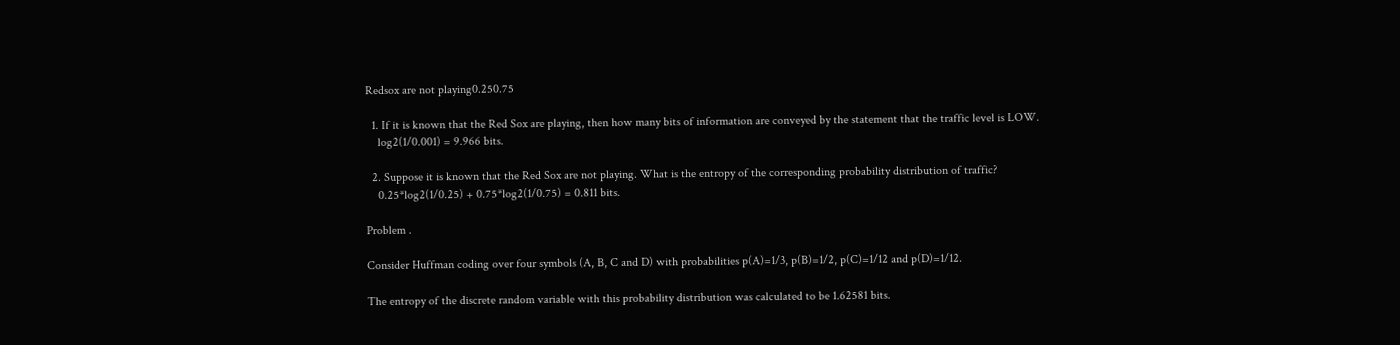Redsox are not playing0.250.75

  1. If it is known that the Red Sox are playing, then how many bits of information are conveyed by the statement that the traffic level is LOW.
    log2(1/0.001) = 9.966 bits.

  2. Suppose it is known that the Red Sox are not playing. What is the entropy of the corresponding probability distribution of traffic?
    0.25*log2(1/0.25) + 0.75*log2(1/0.75) = 0.811 bits.

Problem .

Consider Huffman coding over four symbols (A, B, C and D) with probabilities p(A)=1/3, p(B)=1/2, p(C)=1/12 and p(D)=1/12.

The entropy of the discrete random variable with this probability distribution was calculated to be 1.62581 bits.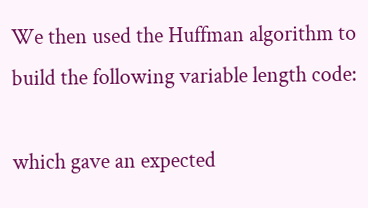We then used the Huffman algorithm to build the following variable length code:

which gave an expected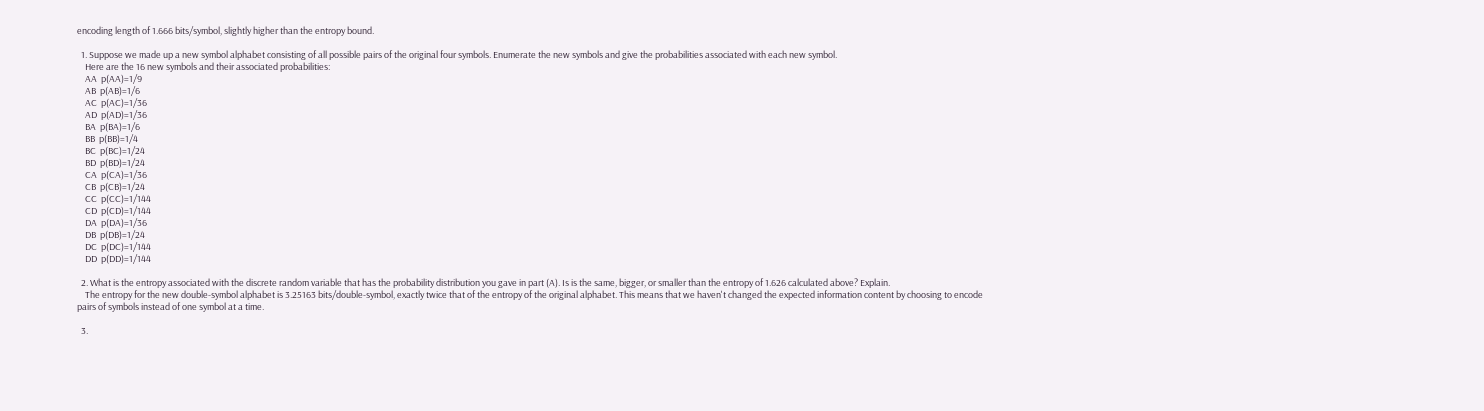encoding length of 1.666 bits/symbol, slightly higher than the entropy bound.

  1. Suppose we made up a new symbol alphabet consisting of all possible pairs of the original four symbols. Enumerate the new symbols and give the probabilities associated with each new symbol.
    Here are the 16 new symbols and their associated probabilities:
    AA  p(AA)=1/9
    AB  p(AB)=1/6
    AC  p(AC)=1/36
    AD  p(AD)=1/36
    BA  p(BA)=1/6
    BB  p(BB)=1/4
    BC  p(BC)=1/24
    BD  p(BD)=1/24
    CA  p(CA)=1/36
    CB  p(CB)=1/24
    CC  p(CC)=1/144
    CD  p(CD)=1/144
    DA  p(DA)=1/36
    DB  p(DB)=1/24
    DC  p(DC)=1/144
    DD  p(DD)=1/144

  2. What is the entropy associated with the discrete random variable that has the probability distribution you gave in part (A). Is is the same, bigger, or smaller than the entropy of 1.626 calculated above? Explain.
    The entropy for the new double-symbol alphabet is 3.25163 bits/double-symbol, exactly twice that of the entropy of the original alphabet. This means that we haven't changed the expected information content by choosing to encode pairs of symbols instead of one symbol at a time.

  3.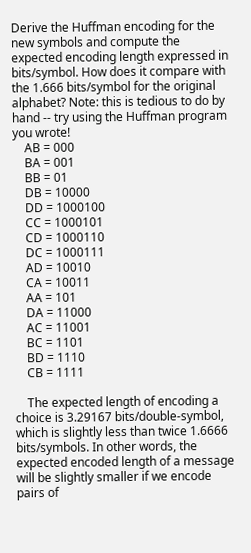Derive the Huffman encoding for the new symbols and compute the expected encoding length expressed in bits/symbol. How does it compare with the 1.666 bits/symbol for the original alphabet? Note: this is tedious to do by hand -- try using the Huffman program you wrote!
    AB = 000
    BA = 001
    BB = 01
    DB = 10000
    DD = 1000100
    CC = 1000101
    CD = 1000110
    DC = 1000111
    AD = 10010
    CA = 10011
    AA = 101
    DA = 11000
    AC = 11001
    BC = 1101
    BD = 1110
    CB = 1111

    The expected length of encoding a choice is 3.29167 bits/double-symbol, which is slightly less than twice 1.6666 bits/symbols. In other words, the expected encoded length of a message will be slightly smaller if we encode pairs of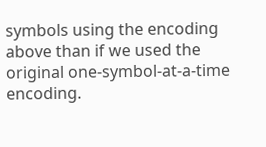symbols using the encoding above than if we used the original one-symbol-at-a-time encoding.